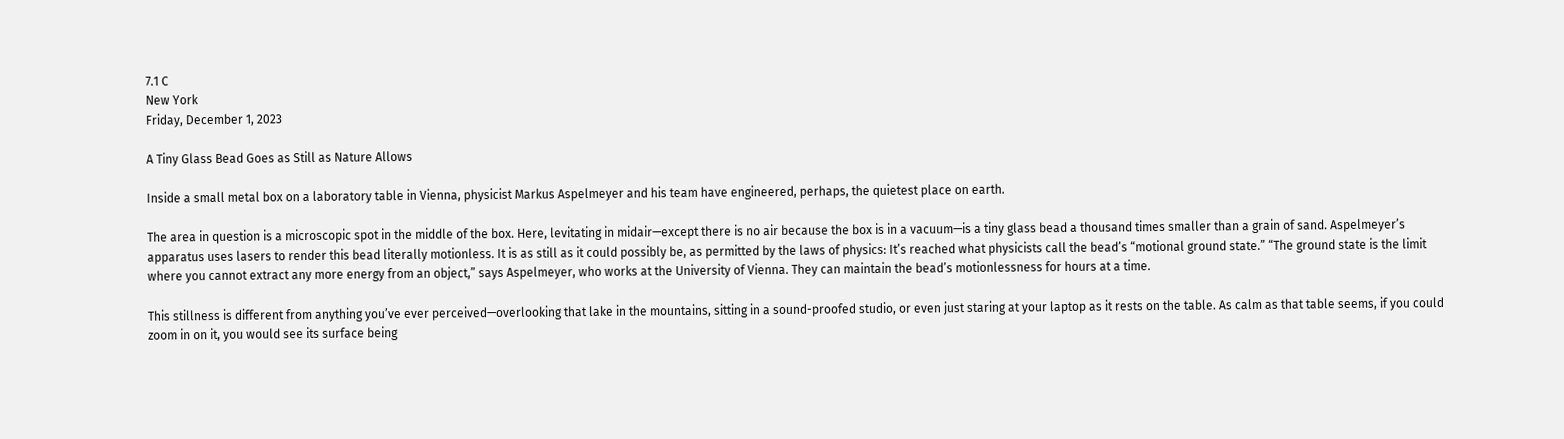7.1 C
New York
Friday, December 1, 2023

A Tiny Glass Bead Goes as Still as Nature Allows

Inside a small metal box on a laboratory table in Vienna, physicist Markus Aspelmeyer and his team have engineered, perhaps, the quietest place on earth.

The area in question is a microscopic spot in the middle of the box. Here, levitating in midair—except there is no air because the box is in a vacuum—is a tiny glass bead a thousand times smaller than a grain of sand. Aspelmeyer’s apparatus uses lasers to render this bead literally motionless. It is as still as it could possibly be, as permitted by the laws of physics: It’s reached what physicists call the bead’s “motional ground state.” “The ground state is the limit where you cannot extract any more energy from an object,” says Aspelmeyer, who works at the University of Vienna. They can maintain the bead’s motionlessness for hours at a time.

This stillness is different from anything you’ve ever perceived—overlooking that lake in the mountains, sitting in a sound-proofed studio, or even just staring at your laptop as it rests on the table. As calm as that table seems, if you could zoom in on it, you would see its surface being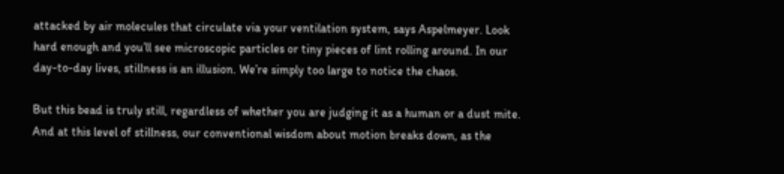attacked by air molecules that circulate via your ventilation system, says Aspelmeyer. Look hard enough and you’ll see microscopic particles or tiny pieces of lint rolling around. In our day-to-day lives, stillness is an illusion. We’re simply too large to notice the chaos.

But this bead is truly still, regardless of whether you are judging it as a human or a dust mite. And at this level of stillness, our conventional wisdom about motion breaks down, as the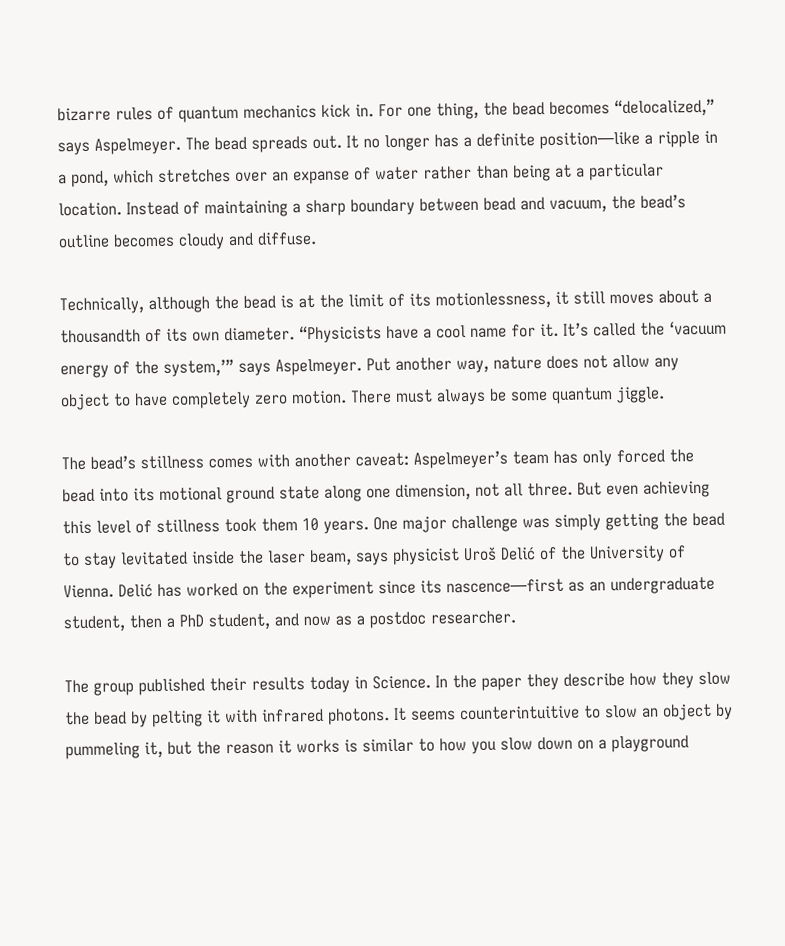bizarre rules of quantum mechanics kick in. For one thing, the bead becomes “delocalized,” says Aspelmeyer. The bead spreads out. It no longer has a definite position—like a ripple in a pond, which stretches over an expanse of water rather than being at a particular location. Instead of maintaining a sharp boundary between bead and vacuum, the bead’s outline becomes cloudy and diffuse.

Technically, although the bead is at the limit of its motionlessness, it still moves about a thousandth of its own diameter. “Physicists have a cool name for it. It’s called the ‘vacuum energy of the system,’” says Aspelmeyer. Put another way, nature does not allow any object to have completely zero motion. There must always be some quantum jiggle.

The bead’s stillness comes with another caveat: Aspelmeyer’s team has only forced the bead into its motional ground state along one dimension, not all three. But even achieving this level of stillness took them 10 years. One major challenge was simply getting the bead to stay levitated inside the laser beam, says physicist Uroš Delić of the University of Vienna. Delić has worked on the experiment since its nascence—first as an undergraduate student, then a PhD student, and now as a postdoc researcher.

The group published their results today in Science. In the paper they describe how they slow the bead by pelting it with infrared photons. It seems counterintuitive to slow an object by pummeling it, but the reason it works is similar to how you slow down on a playground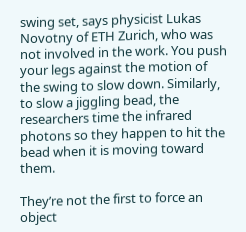swing set, says physicist Lukas Novotny of ETH Zurich, who was not involved in the work. You push your legs against the motion of the swing to slow down. Similarly, to slow a jiggling bead, the researchers time the infrared photons so they happen to hit the bead when it is moving toward them.

They’re not the first to force an object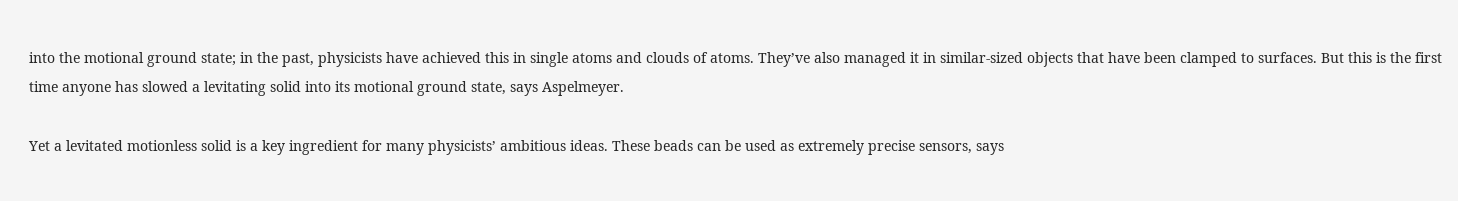into the motional ground state; in the past, physicists have achieved this in single atoms and clouds of atoms. They’ve also managed it in similar-sized objects that have been clamped to surfaces. But this is the first time anyone has slowed a levitating solid into its motional ground state, says Aspelmeyer.

Yet a levitated motionless solid is a key ingredient for many physicists’ ambitious ideas. These beads can be used as extremely precise sensors, says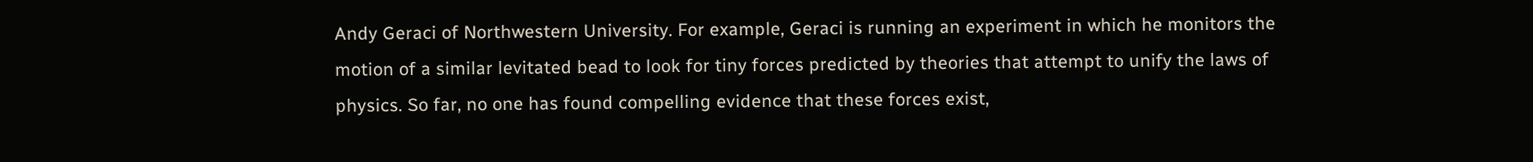Andy Geraci of Northwestern University. For example, Geraci is running an experiment in which he monitors the motion of a similar levitated bead to look for tiny forces predicted by theories that attempt to unify the laws of physics. So far, no one has found compelling evidence that these forces exist,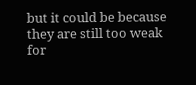but it could be because they are still too weak for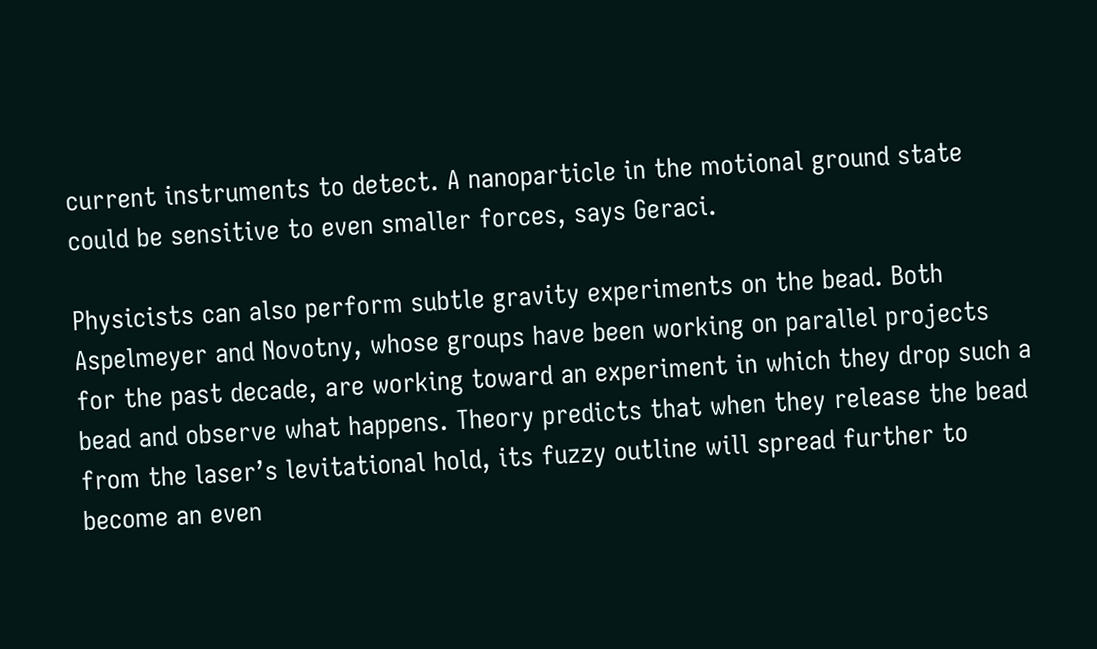current instruments to detect. A nanoparticle in the motional ground state could be sensitive to even smaller forces, says Geraci.

Physicists can also perform subtle gravity experiments on the bead. Both Aspelmeyer and Novotny, whose groups have been working on parallel projects for the past decade, are working toward an experiment in which they drop such a bead and observe what happens. Theory predicts that when they release the bead from the laser’s levitational hold, its fuzzy outline will spread further to become an even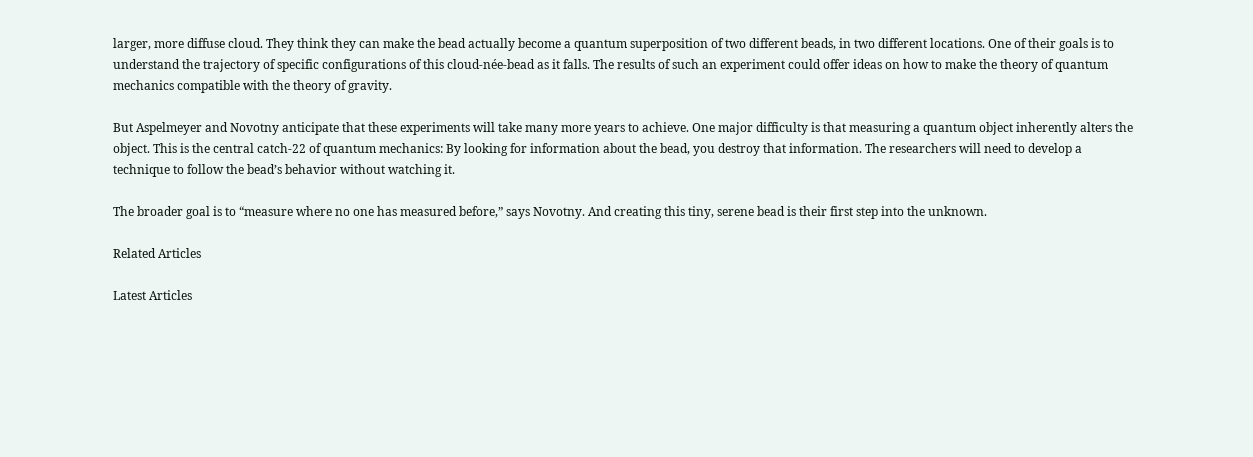larger, more diffuse cloud. They think they can make the bead actually become a quantum superposition of two different beads, in two different locations. One of their goals is to understand the trajectory of specific configurations of this cloud-née-bead as it falls. The results of such an experiment could offer ideas on how to make the theory of quantum mechanics compatible with the theory of gravity.

But Aspelmeyer and Novotny anticipate that these experiments will take many more years to achieve. One major difficulty is that measuring a quantum object inherently alters the object. This is the central catch-22 of quantum mechanics: By looking for information about the bead, you destroy that information. The researchers will need to develop a technique to follow the bead’s behavior without watching it.

The broader goal is to “measure where no one has measured before,” says Novotny. And creating this tiny, serene bead is their first step into the unknown.

Related Articles

Latest Articles